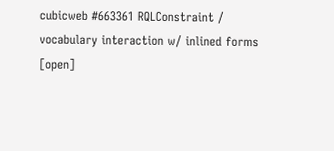cubicweb #663361 RQLConstraint / vocabulary interaction w/ inlined forms [open]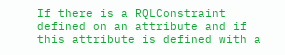If there is a RQLConstraint defined on an attribute and if this attribute is defined with a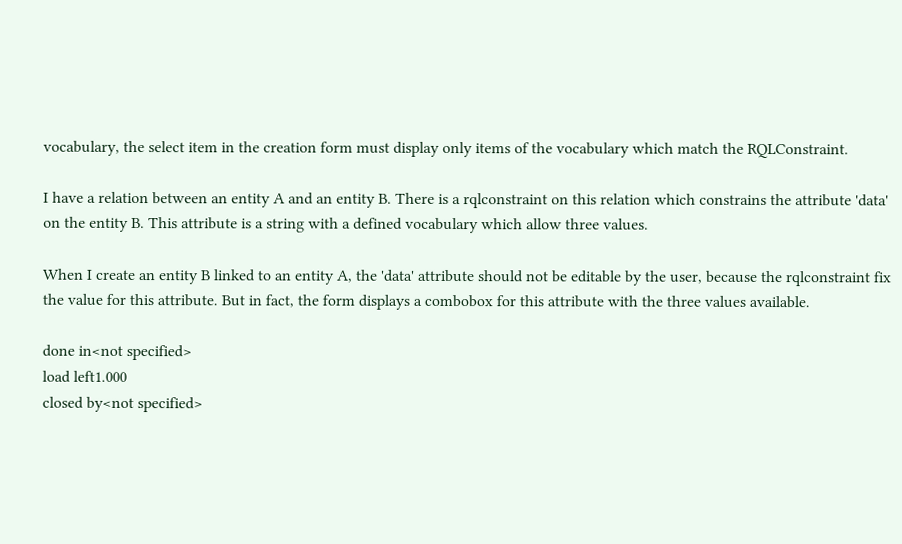vocabulary, the select item in the creation form must display only items of the vocabulary which match the RQLConstraint.

I have a relation between an entity A and an entity B. There is a rqlconstraint on this relation which constrains the attribute 'data' on the entity B. This attribute is a string with a defined vocabulary which allow three values.

When I create an entity B linked to an entity A, the 'data' attribute should not be editable by the user, because the rqlconstraint fix the value for this attribute. But in fact, the form displays a combobox for this attribute with the three values available.

done in<not specified>
load left1.000
closed by<not specified>